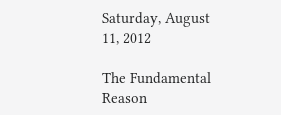Saturday, August 11, 2012

The Fundamental Reason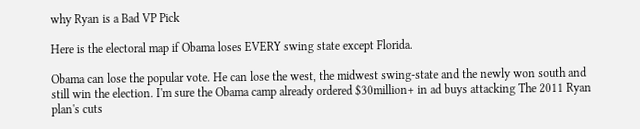why Ryan is a Bad VP Pick

Here is the electoral map if Obama loses EVERY swing state except Florida.

Obama can lose the popular vote. He can lose the west, the midwest swing-state and the newly won south and still win the election. I'm sure the Obama camp already ordered $30million+ in ad buys attacking The 2011 Ryan plan's cuts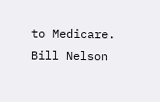to Medicare. Bill Nelson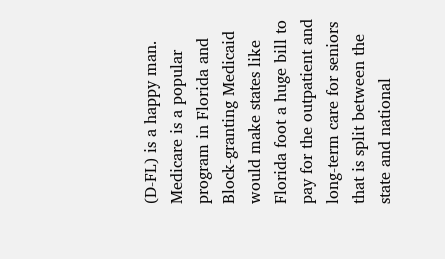(D-FL) is a happy man. Medicare is a popular program in Florida and Block-granting Medicaid would make states like Florida foot a huge bill to pay for the outpatient and long-term care for seniors that is split between the state and national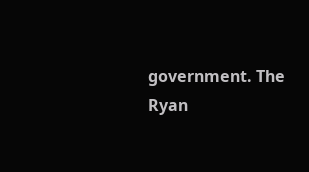government. The Ryan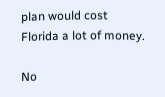plan would cost Florida a lot of money.

No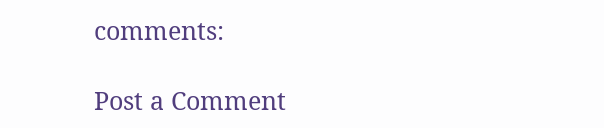comments:

Post a Comment